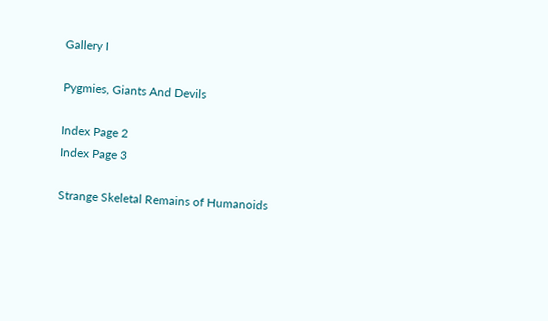Gallery I

Pygmies, Giants And Devils

Index Page 2
Index Page 3

Strange Skeletal Remains of Humanoids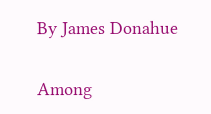By James Donahue

Among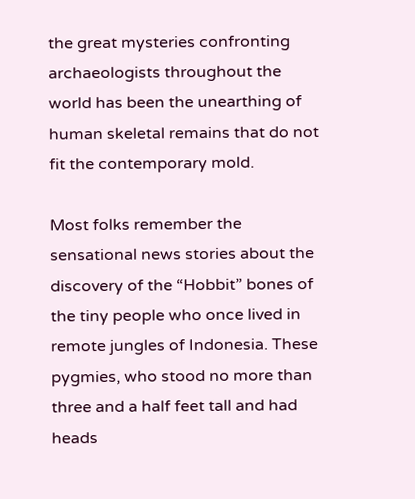the great mysteries confronting archaeologists throughout the world has been the unearthing of human skeletal remains that do not fit the contemporary mold.

Most folks remember the sensational news stories about the discovery of the “Hobbit” bones of the tiny people who once lived in remote jungles of Indonesia. These pygmies, who stood no more than three and a half feet tall and had heads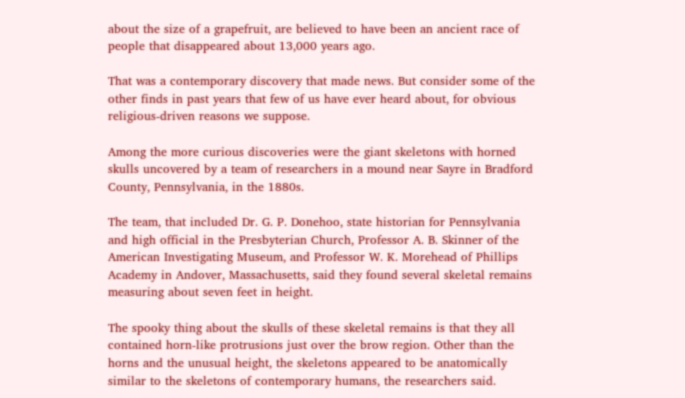about the size of a grapefruit, are believed to have been an ancient race of people that disappeared about 13,000 years ago.

That was a contemporary discovery that made news. But consider some of the other finds in past years that few of us have ever heard about, for obvious religious-driven reasons we suppose.

Among the more curious discoveries were the giant skeletons with horned skulls uncovered by a team of researchers in a mound near Sayre in Bradford County, Pennsylvania, in the 1880s.

The team, that included Dr. G. P. Donehoo, state historian for Pennsylvania and high official in the Presbyterian Church, Professor A. B. Skinner of the American Investigating Museum, and Professor W. K. Morehead of Phillips Academy in Andover, Massachusetts, said they found several skeletal remains measuring about seven feet in height.

The spooky thing about the skulls of these skeletal remains is that they all contained horn-like protrusions just over the brow region. Other than the horns and the unusual height, the skeletons appeared to be anatomically similar to the skeletons of contemporary humans, the researchers said.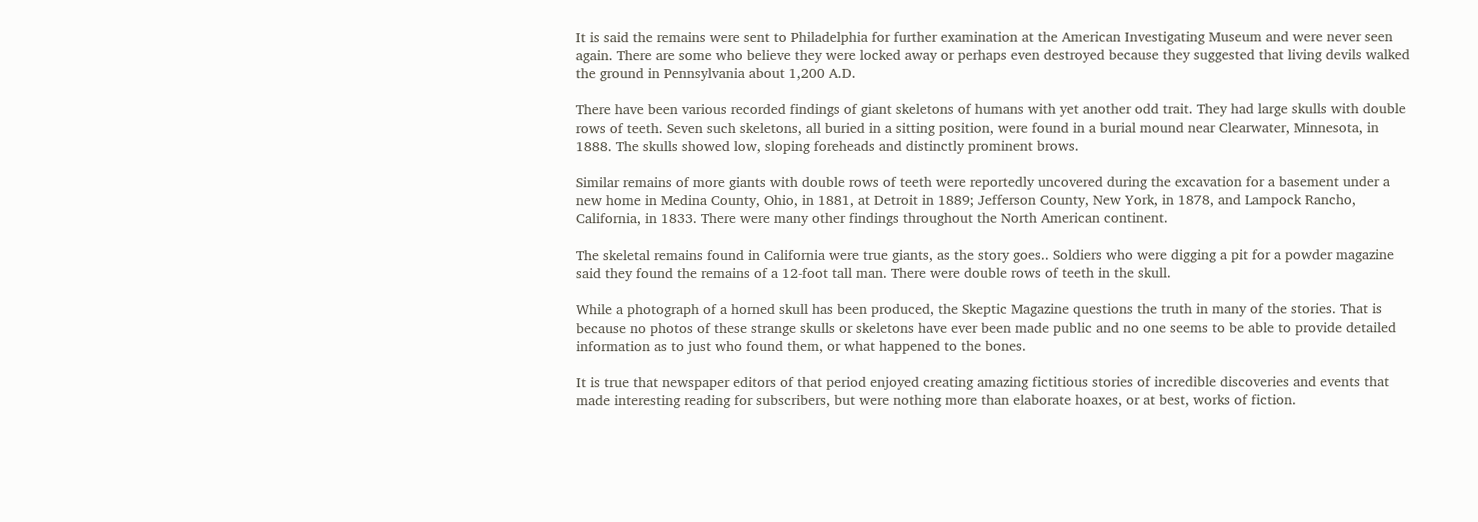It is said the remains were sent to Philadelphia for further examination at the American Investigating Museum and were never seen again. There are some who believe they were locked away or perhaps even destroyed because they suggested that living devils walked the ground in Pennsylvania about 1,200 A.D.

There have been various recorded findings of giant skeletons of humans with yet another odd trait. They had large skulls with double rows of teeth. Seven such skeletons, all buried in a sitting position, were found in a burial mound near Clearwater, Minnesota, in 1888. The skulls showed low, sloping foreheads and distinctly prominent brows.

Similar remains of more giants with double rows of teeth were reportedly uncovered during the excavation for a basement under a new home in Medina County, Ohio, in 1881, at Detroit in 1889; Jefferson County, New York, in 1878, and Lampock Rancho, California, in 1833. There were many other findings throughout the North American continent.

The skeletal remains found in California were true giants, as the story goes.. Soldiers who were digging a pit for a powder magazine said they found the remains of a 12-foot tall man. There were double rows of teeth in the skull.

While a photograph of a horned skull has been produced, the Skeptic Magazine questions the truth in many of the stories. That is because no photos of these strange skulls or skeletons have ever been made public and no one seems to be able to provide detailed information as to just who found them, or what happened to the bones.

It is true that newspaper editors of that period enjoyed creating amazing fictitious stories of incredible discoveries and events that made interesting reading for subscribers, but were nothing more than elaborate hoaxes, or at best, works of fiction.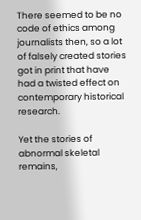There seemed to be no code of ethics among journalists then, so a lot of falsely created stories got in print that have had a twisted effect on contemporary historical research.

Yet the stories of abnormal skeletal remains,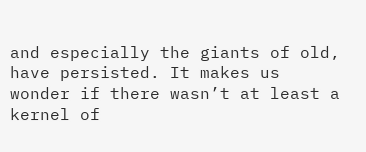and especially the giants of old, have persisted. It makes us wonder if there wasn’t at least a kernel of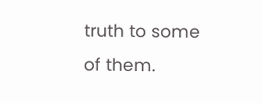truth to some of them.